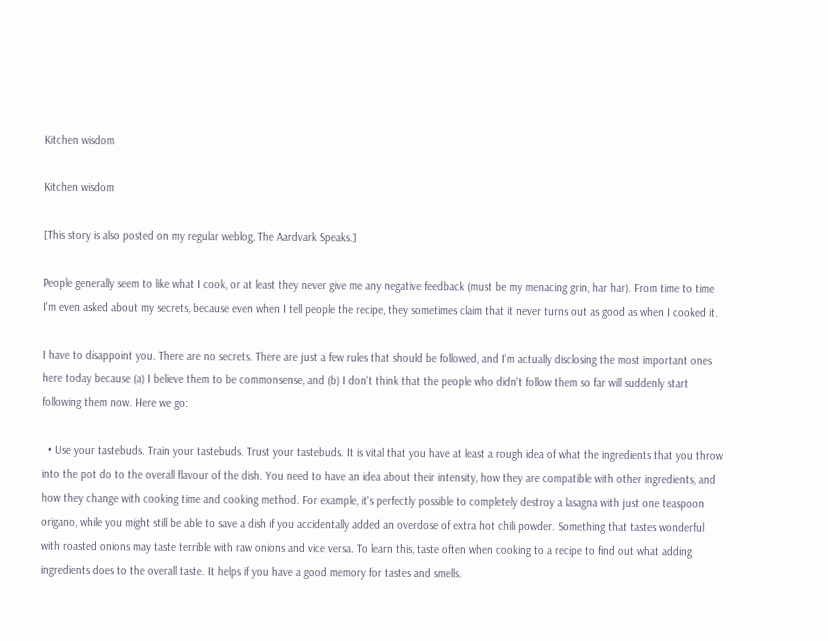Kitchen wisdom

Kitchen wisdom

[This story is also posted on my regular weblog, The Aardvark Speaks.]

People generally seem to like what I cook, or at least they never give me any negative feedback (must be my menacing grin, har har). From time to time I'm even asked about my secrets, because even when I tell people the recipe, they sometimes claim that it never turns out as good as when I cooked it.

I have to disappoint you. There are no secrets. There are just a few rules that should be followed, and I'm actually disclosing the most important ones here today because (a) I believe them to be commonsense, and (b) I don't think that the people who didn't follow them so far will suddenly start following them now. Here we go:

  • Use your tastebuds. Train your tastebuds. Trust your tastebuds. It is vital that you have at least a rough idea of what the ingredients that you throw into the pot do to the overall flavour of the dish. You need to have an idea about their intensity, how they are compatible with other ingredients, and how they change with cooking time and cooking method. For example, it's perfectly possible to completely destroy a lasagna with just one teaspoon origano, while you might still be able to save a dish if you accidentally added an overdose of extra hot chili powder. Something that tastes wonderful with roasted onions may taste terrible with raw onions and vice versa. To learn this, taste often when cooking to a recipe to find out what adding ingredients does to the overall taste. It helps if you have a good memory for tastes and smells.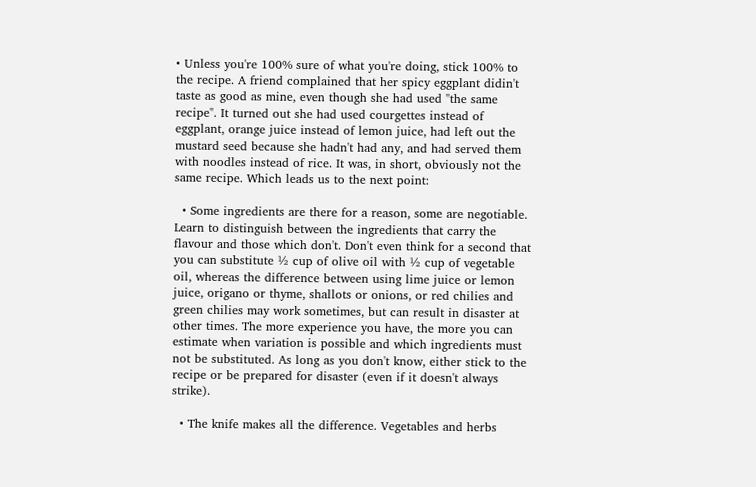• Unless you're 100% sure of what you're doing, stick 100% to the recipe. A friend complained that her spicy eggplant didin't taste as good as mine, even though she had used "the same recipe". It turned out she had used courgettes instead of eggplant, orange juice instead of lemon juice, had left out the mustard seed because she hadn't had any, and had served them with noodles instead of rice. It was, in short, obviously not the same recipe. Which leads us to the next point:

  • Some ingredients are there for a reason, some are negotiable. Learn to distinguish between the ingredients that carry the flavour and those which don't. Don't even think for a second that you can substitute ½ cup of olive oil with ½ cup of vegetable oil, whereas the difference between using lime juice or lemon juice, origano or thyme, shallots or onions, or red chilies and green chilies may work sometimes, but can result in disaster at other times. The more experience you have, the more you can estimate when variation is possible and which ingredients must not be substituted. As long as you don't know, either stick to the recipe or be prepared for disaster (even if it doesn't always strike).

  • The knife makes all the difference. Vegetables and herbs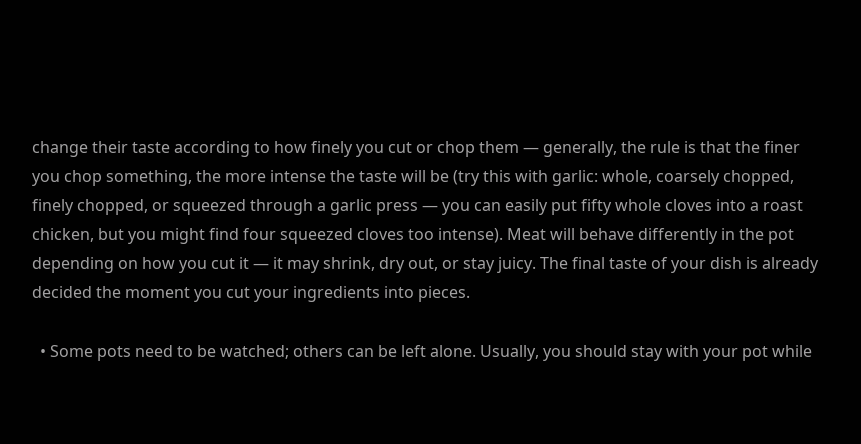change their taste according to how finely you cut or chop them — generally, the rule is that the finer you chop something, the more intense the taste will be (try this with garlic: whole, coarsely chopped, finely chopped, or squeezed through a garlic press — you can easily put fifty whole cloves into a roast chicken, but you might find four squeezed cloves too intense). Meat will behave differently in the pot depending on how you cut it — it may shrink, dry out, or stay juicy. The final taste of your dish is already decided the moment you cut your ingredients into pieces.

  • Some pots need to be watched; others can be left alone. Usually, you should stay with your pot while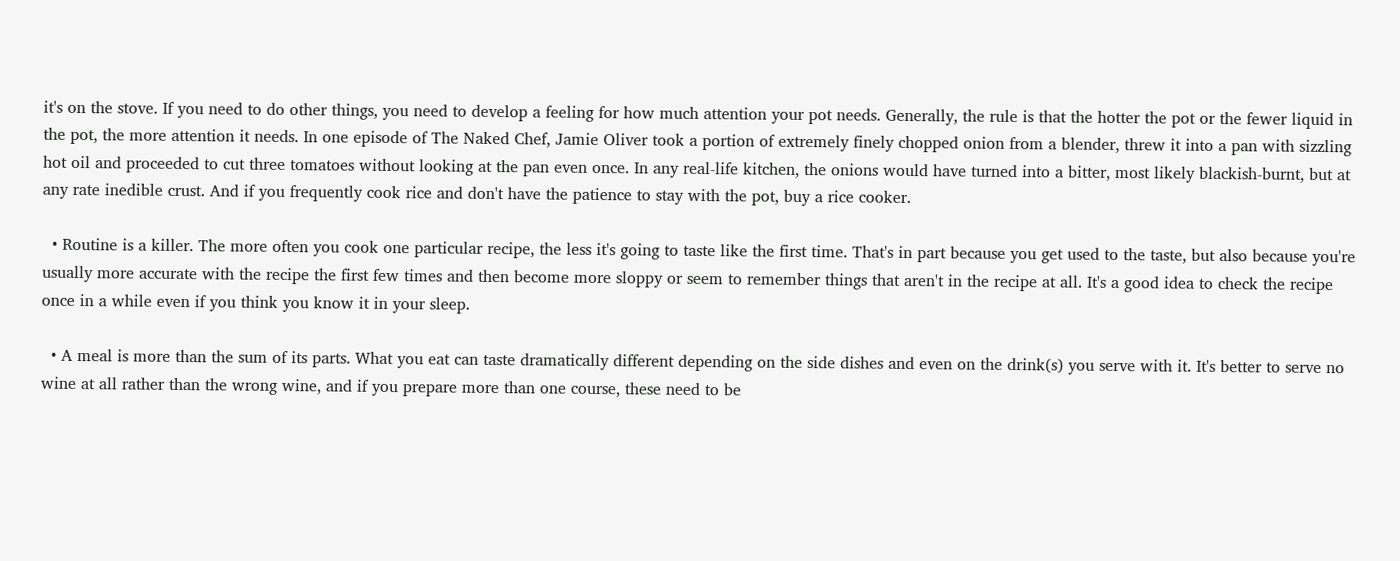it's on the stove. If you need to do other things, you need to develop a feeling for how much attention your pot needs. Generally, the rule is that the hotter the pot or the fewer liquid in the pot, the more attention it needs. In one episode of The Naked Chef, Jamie Oliver took a portion of extremely finely chopped onion from a blender, threw it into a pan with sizzling hot oil and proceeded to cut three tomatoes without looking at the pan even once. In any real-life kitchen, the onions would have turned into a bitter, most likely blackish-burnt, but at any rate inedible crust. And if you frequently cook rice and don't have the patience to stay with the pot, buy a rice cooker.

  • Routine is a killer. The more often you cook one particular recipe, the less it's going to taste like the first time. That's in part because you get used to the taste, but also because you're usually more accurate with the recipe the first few times and then become more sloppy or seem to remember things that aren't in the recipe at all. It's a good idea to check the recipe once in a while even if you think you know it in your sleep.

  • A meal is more than the sum of its parts. What you eat can taste dramatically different depending on the side dishes and even on the drink(s) you serve with it. It's better to serve no wine at all rather than the wrong wine, and if you prepare more than one course, these need to be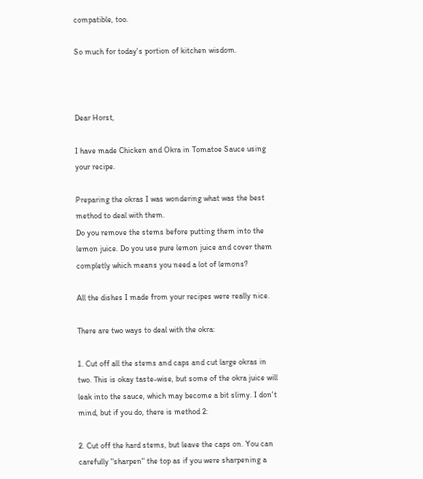compatible, too.

So much for today's portion of kitchen wisdom.



Dear Horst,

I have made Chicken and Okra in Tomatoe Sauce using your recipe.

Preparing the okras I was wondering what was the best method to deal with them.
Do you remove the stems before putting them into the lemon juice. Do you use pure lemon juice and cover them completly which means you need a lot of lemons?

All the dishes I made from your recipes were really nice.

There are two ways to deal with the okra:

1. Cut off all the stems and caps and cut large okras in two. This is okay taste-wise, but some of the okra juice will leak into the sauce, which may become a bit slimy. I don't mind, but if you do, there is method 2:

2. Cut off the hard stems, but leave the caps on. You can carefully "sharpen" the top as if you were sharpening a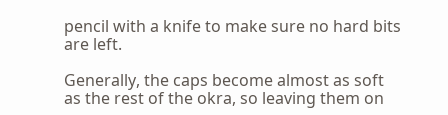pencil with a knife to make sure no hard bits are left.

Generally, the caps become almost as soft as the rest of the okra, so leaving them on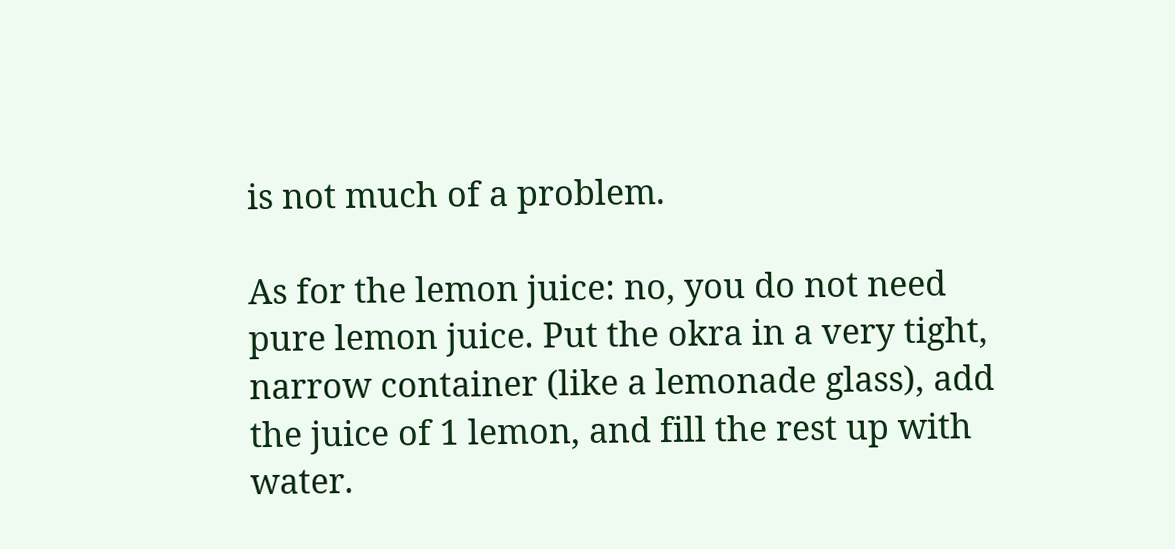is not much of a problem.

As for the lemon juice: no, you do not need pure lemon juice. Put the okra in a very tight, narrow container (like a lemonade glass), add the juice of 1 lemon, and fill the rest up with water.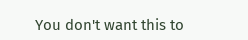You don't want this to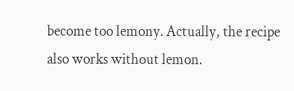become too lemony. Actually, the recipe also works without lemon.